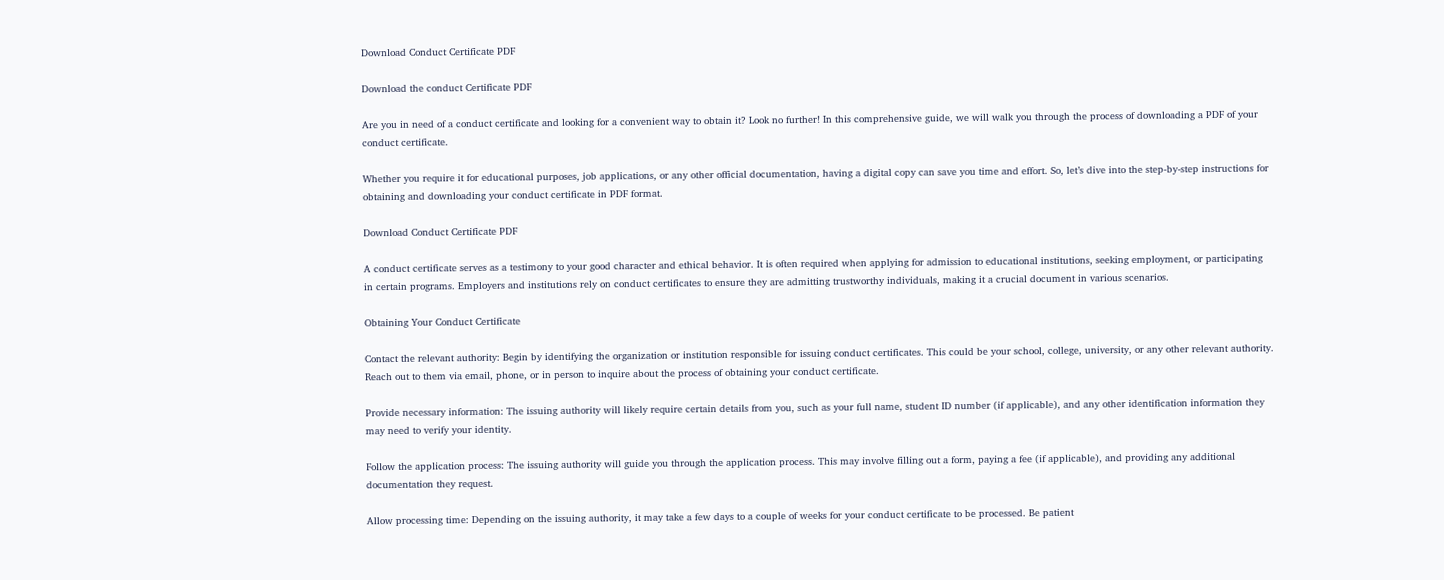Download Conduct Certificate PDF

Download the conduct Certificate PDF

Are you in need of a conduct certificate and looking for a convenient way to obtain it? Look no further! In this comprehensive guide, we will walk you through the process of downloading a PDF of your conduct certificate.

Whether you require it for educational purposes, job applications, or any other official documentation, having a digital copy can save you time and effort. So, let’s dive into the step-by-step instructions for obtaining and downloading your conduct certificate in PDF format.

Download Conduct Certificate PDF

A conduct certificate serves as a testimony to your good character and ethical behavior. It is often required when applying for admission to educational institutions, seeking employment, or participating in certain programs. Employers and institutions rely on conduct certificates to ensure they are admitting trustworthy individuals, making it a crucial document in various scenarios.

Obtaining Your Conduct Certificate

Contact the relevant authority: Begin by identifying the organization or institution responsible for issuing conduct certificates. This could be your school, college, university, or any other relevant authority. Reach out to them via email, phone, or in person to inquire about the process of obtaining your conduct certificate.

Provide necessary information: The issuing authority will likely require certain details from you, such as your full name, student ID number (if applicable), and any other identification information they may need to verify your identity.

Follow the application process: The issuing authority will guide you through the application process. This may involve filling out a form, paying a fee (if applicable), and providing any additional documentation they request.

Allow processing time: Depending on the issuing authority, it may take a few days to a couple of weeks for your conduct certificate to be processed. Be patient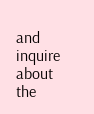and inquire about the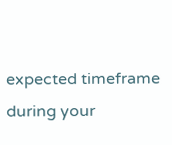expected timeframe during your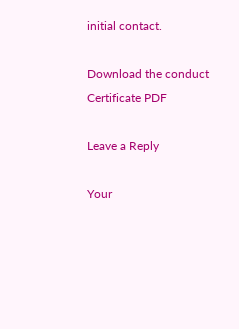initial contact.

Download the conduct Certificate PDF

Leave a Reply

Your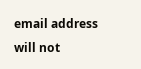email address will not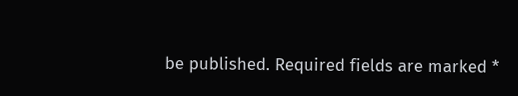be published. Required fields are marked *